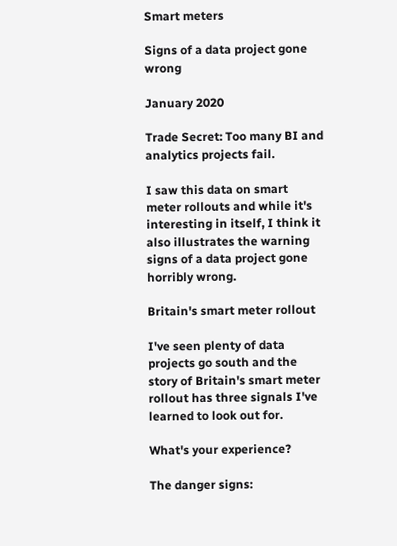Smart meters

Signs of a data project gone wrong

January 2020

Trade Secret: Too many BI and analytics projects fail.

I saw this data on smart meter rollouts and while it's interesting in itself, I think it also illustrates the warning signs of a data project gone horribly wrong.

Britain's smart meter rollout

I've seen plenty of data projects go south and the story of Britain's smart meter rollout has three signals I've learned to look out for.

What's your experience?

The danger signs: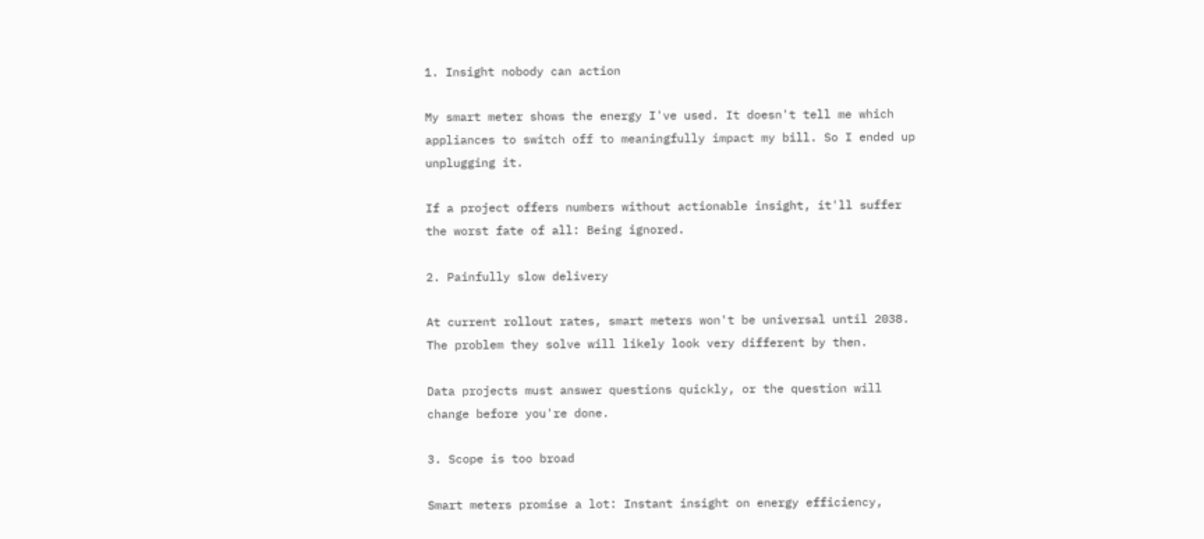1. Insight nobody can action

My smart meter shows the energy I've used. It doesn't tell me which appliances to switch off to meaningfully impact my bill. So I ended up unplugging it.

If a project offers numbers without actionable insight, it'll suffer the worst fate of all: Being ignored.

2. Painfully slow delivery

At current rollout rates, smart meters won't be universal until 2038. The problem they solve will likely look very different by then.

Data projects must answer questions quickly, or the question will change before you're done.

3. Scope is too broad

Smart meters promise a lot: Instant insight on energy efficiency,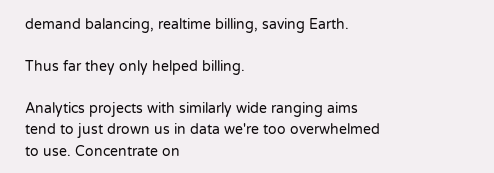demand balancing, realtime billing, saving Earth.

Thus far they only helped billing.

Analytics projects with similarly wide ranging aims tend to just drown us in data we're too overwhelmed to use. Concentrate on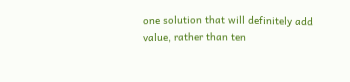one solution that will definitely add value, rather than ten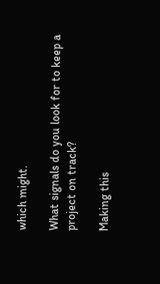which might.

What signals do you look for to keep a project on track?

Making this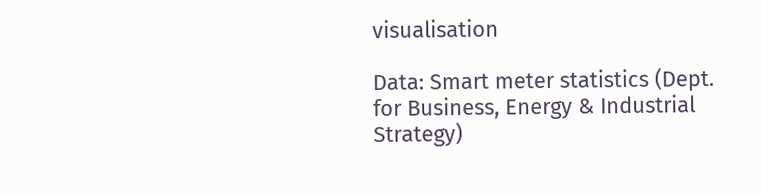visualisation

Data: Smart meter statistics (Dept. for Business, Energy & Industrial Strategy)